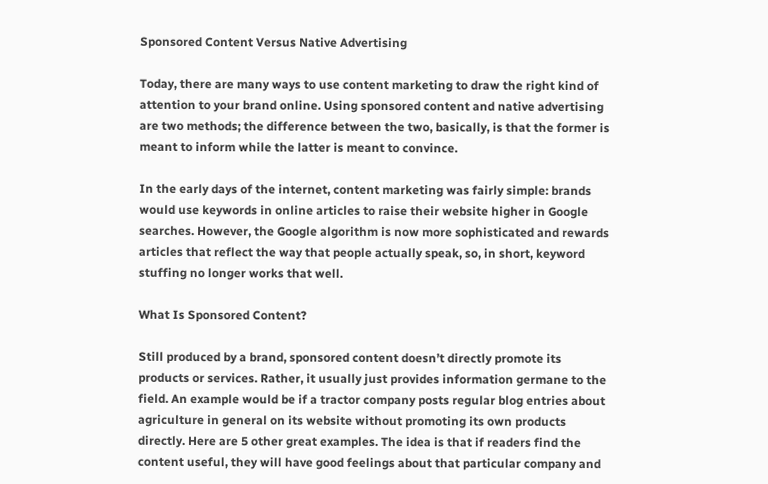Sponsored Content Versus Native Advertising

Today, there are many ways to use content marketing to draw the right kind of attention to your brand online. Using sponsored content and native advertising are two methods; the difference between the two, basically, is that the former is meant to inform while the latter is meant to convince.

In the early days of the internet, content marketing was fairly simple: brands would use keywords in online articles to raise their website higher in Google searches. However, the Google algorithm is now more sophisticated and rewards articles that reflect the way that people actually speak, so, in short, keyword stuffing no longer works that well.

What Is Sponsored Content?

Still produced by a brand, sponsored content doesn’t directly promote its products or services. Rather, it usually just provides information germane to the field. An example would be if a tractor company posts regular blog entries about agriculture in general on its website without promoting its own products directly. Here are 5 other great examples. The idea is that if readers find the content useful, they will have good feelings about that particular company and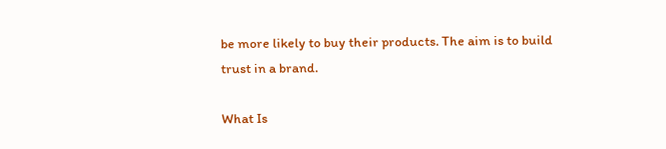be more likely to buy their products. The aim is to build trust in a brand.

What Is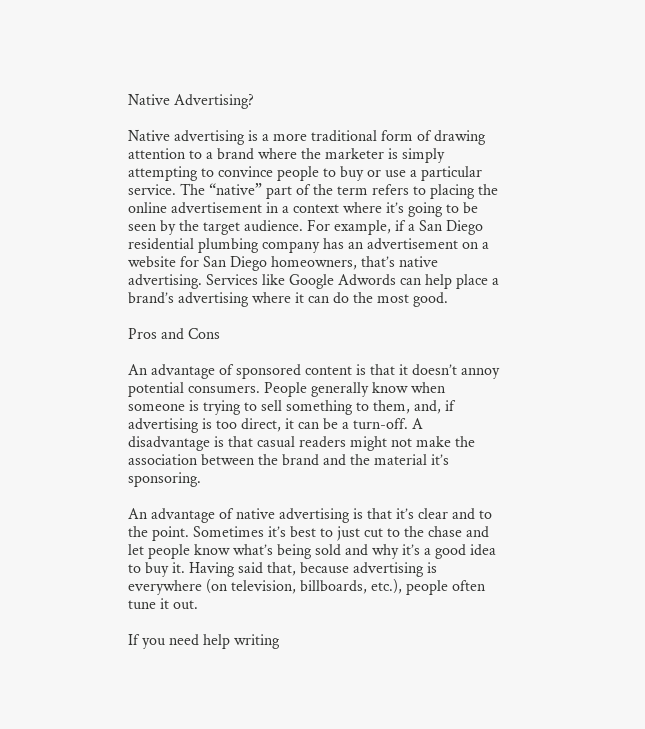Native Advertising?

Native advertising is a more traditional form of drawing attention to a brand where the marketer is simply attempting to convince people to buy or use a particular service. The “native” part of the term refers to placing the online advertisement in a context where it’s going to be seen by the target audience. For example, if a San Diego residential plumbing company has an advertisement on a website for San Diego homeowners, that’s native advertising. Services like Google Adwords can help place a brand’s advertising where it can do the most good.

Pros and Cons

An advantage of sponsored content is that it doesn’t annoy potential consumers. People generally know when someone is trying to sell something to them, and, if advertising is too direct, it can be a turn-off. A disadvantage is that casual readers might not make the association between the brand and the material it’s sponsoring.

An advantage of native advertising is that it’s clear and to the point. Sometimes it’s best to just cut to the chase and let people know what’s being sold and why it’s a good idea to buy it. Having said that, because advertising is everywhere (on television, billboards, etc.), people often tune it out.

If you need help writing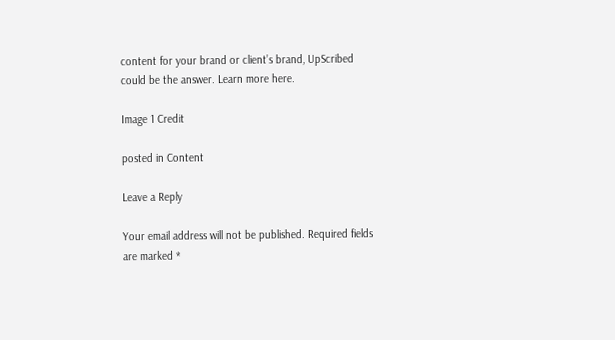content for your brand or client’s brand, UpScribed could be the answer. Learn more here.

Image 1 Credit

posted in Content

Leave a Reply

Your email address will not be published. Required fields are marked *